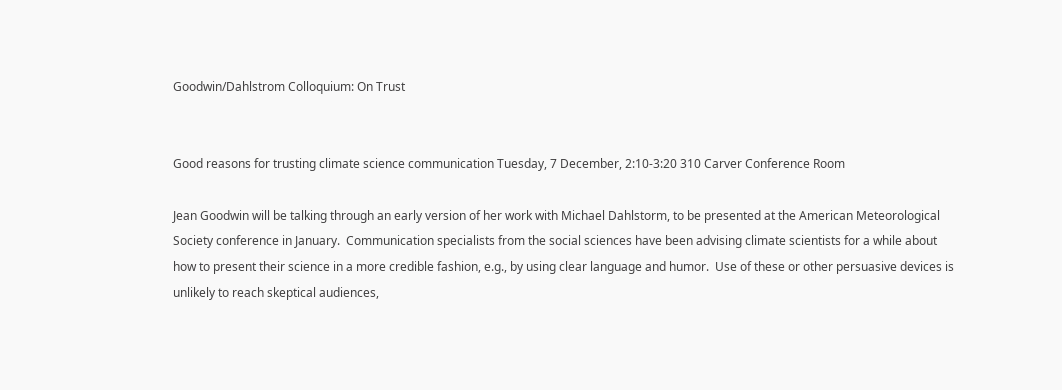Goodwin/Dahlstrom Colloquium: On Trust


Good reasons for trusting climate science communication Tuesday, 7 December, 2:10-3:20 310 Carver Conference Room

Jean Goodwin will be talking through an early version of her work with Michael Dahlstorm, to be presented at the American Meteorological Society conference in January.  Communication specialists from the social sciences have been advising climate scientists for a while about how to present their science in a more credible fashion, e.g., by using clear language and humor.  Use of these or other persuasive devices is unlikely to reach skeptical audiences,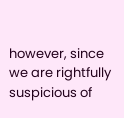however, since we are rightfully suspicious of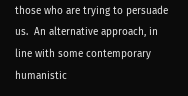those who are trying to persuade us.  An alternative approach, in line with some contemporary humanistic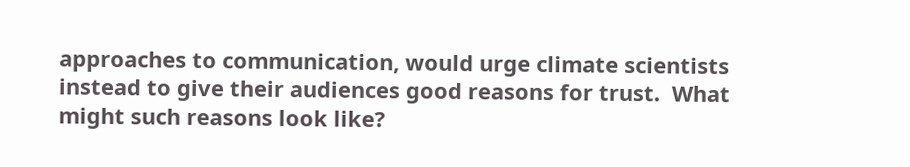approaches to communication, would urge climate scientists instead to give their audiences good reasons for trust.  What might such reasons look like?